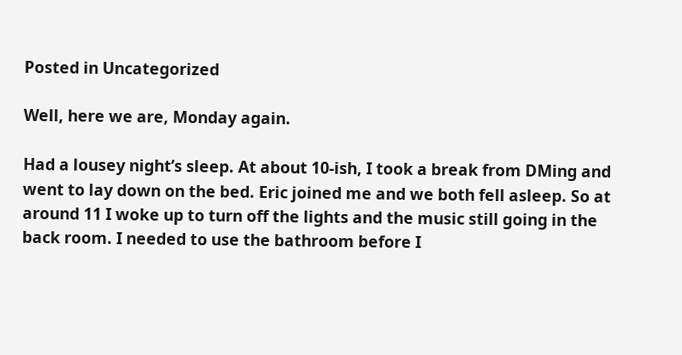Posted in Uncategorized

Well, here we are, Monday again.

Had a lousey night’s sleep. At about 10-ish, I took a break from DMing and went to lay down on the bed. Eric joined me and we both fell asleep. So at around 11 I woke up to turn off the lights and the music still going in the back room. I needed to use the bathroom before I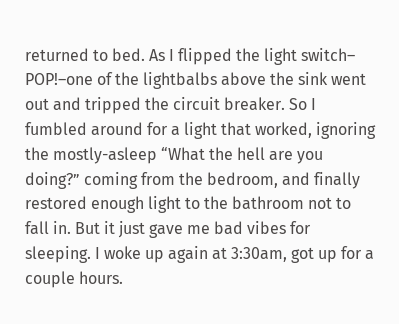returned to bed. As I flipped the light switch– POP!–one of the lightbalbs above the sink went out and tripped the circuit breaker. So I fumbled around for a light that worked, ignoring the mostly-asleep “What the hell are you doing?” coming from the bedroom, and finally restored enough light to the bathroom not to fall in. But it just gave me bad vibes for sleeping. I woke up again at 3:30am, got up for a couple hours.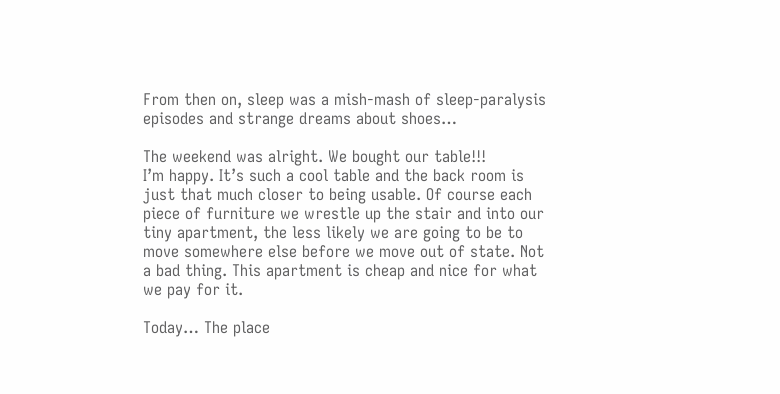From then on, sleep was a mish-mash of sleep-paralysis episodes and strange dreams about shoes…

The weekend was alright. We bought our table!!!
I’m happy. It’s such a cool table and the back room is just that much closer to being usable. Of course each piece of furniture we wrestle up the stair and into our tiny apartment, the less likely we are going to be to move somewhere else before we move out of state. Not a bad thing. This apartment is cheap and nice for what we pay for it.

Today… The place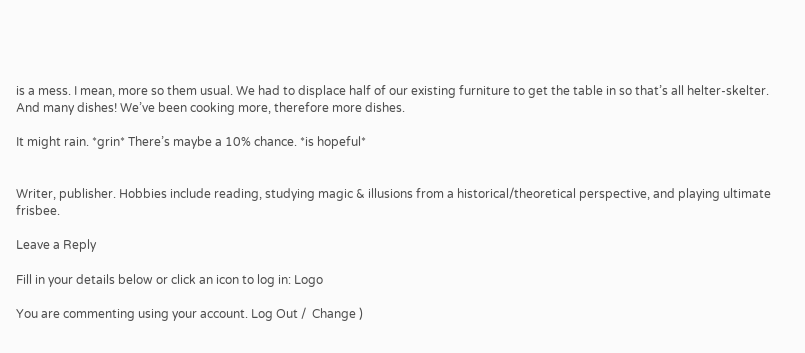is a mess. I mean, more so them usual. We had to displace half of our existing furniture to get the table in so that’s all helter-skelter. And many dishes! We’ve been cooking more, therefore more dishes.

It might rain. *grin* There’s maybe a 10% chance. *is hopeful*


Writer, publisher. Hobbies include reading, studying magic & illusions from a historical/theoretical perspective, and playing ultimate frisbee.

Leave a Reply

Fill in your details below or click an icon to log in: Logo

You are commenting using your account. Log Out /  Change )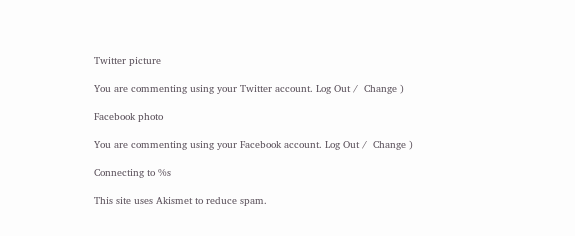Twitter picture

You are commenting using your Twitter account. Log Out /  Change )

Facebook photo

You are commenting using your Facebook account. Log Out /  Change )

Connecting to %s

This site uses Akismet to reduce spam.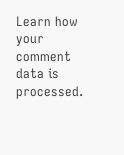Learn how your comment data is processed.